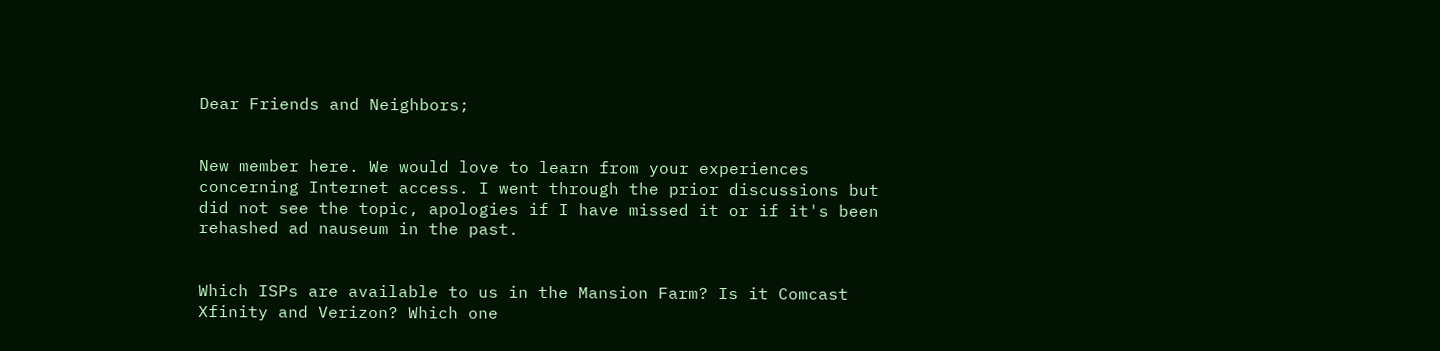Dear Friends and Neighbors;


New member here. We would love to learn from your experiences concerning Internet access. I went through the prior discussions but did not see the topic, apologies if I have missed it or if it's been rehashed ad nauseum in the past.


Which ISPs are available to us in the Mansion Farm? Is it Comcast Xfinity and Verizon? Which one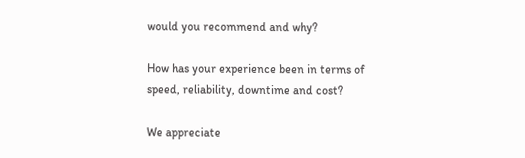would you recommend and why?

How has your experience been in terms of speed, reliability, downtime and cost?

We appreciate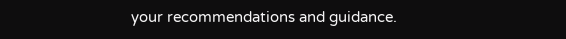your recommendations and guidance.